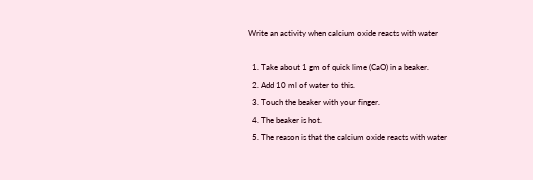Write an activity when calcium oxide reacts with water

  1. Take about 1 gm of quick lime (CaO) in a beaker.
  2. Add 10 ml of water to this.
  3. Touch the beaker with your finger.
  4. The beaker is hot.
  5. The reason is that the calcium oxide reacts with water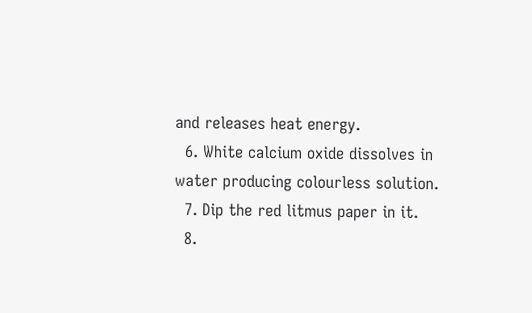and releases heat energy.
  6. White calcium oxide dissolves in water producing colourless solution.
  7. Dip the red litmus paper in it.
  8.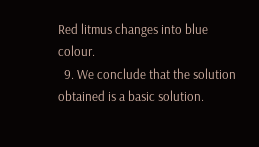Red litmus changes into blue colour.
  9. We conclude that the solution obtained is a basic solution.